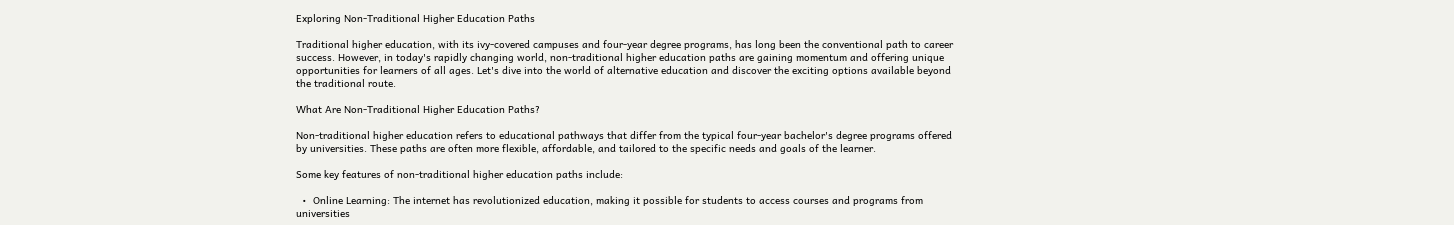Exploring Non-Traditional Higher Education Paths

Traditional higher education, with its ivy-covered campuses and four-year degree programs, has long been the conventional path to career success. However, in today's rapidly changing world, non-traditional higher education paths are gaining momentum and offering unique opportunities for learners of all ages. Let's dive into the world of alternative education and discover the exciting options available beyond the traditional route.

What Are Non-Traditional Higher Education Paths?

Non-traditional higher education refers to educational pathways that differ from the typical four-year bachelor's degree programs offered by universities. These paths are often more flexible, affordable, and tailored to the specific needs and goals of the learner.

Some key features of non-traditional higher education paths include:

  •  Online Learning: The internet has revolutionized education, making it possible for students to access courses and programs from universities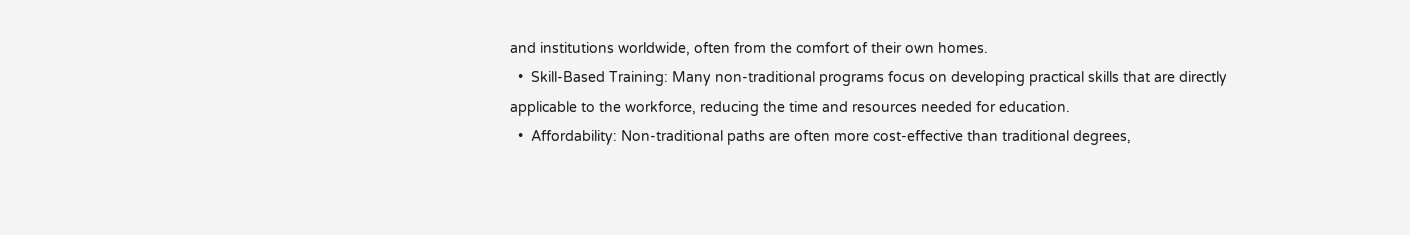and institutions worldwide, often from the comfort of their own homes.
  •  Skill-Based Training: Many non-traditional programs focus on developing practical skills that are directly applicable to the workforce, reducing the time and resources needed for education.
  •  Affordability: Non-traditional paths are often more cost-effective than traditional degrees,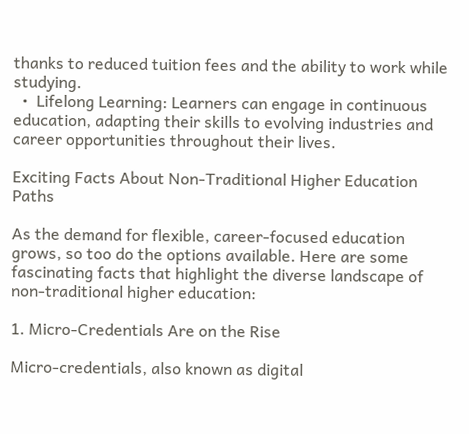thanks to reduced tuition fees and the ability to work while studying.
  •  Lifelong Learning: Learners can engage in continuous education, adapting their skills to evolving industries and career opportunities throughout their lives.

Exciting Facts About Non-Traditional Higher Education Paths

As the demand for flexible, career-focused education grows, so too do the options available. Here are some fascinating facts that highlight the diverse landscape of non-traditional higher education:

1. Micro-Credentials Are on the Rise

Micro-credentials, also known as digital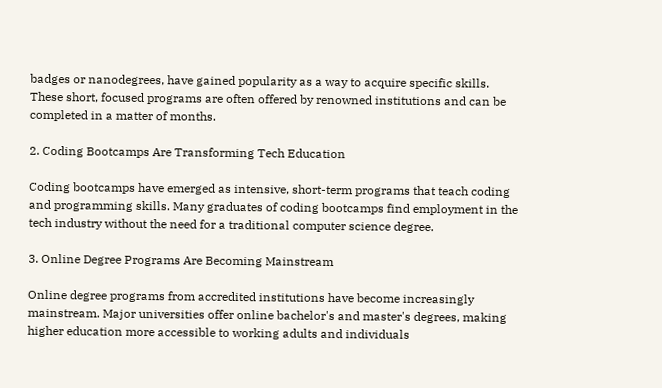badges or nanodegrees, have gained popularity as a way to acquire specific skills. These short, focused programs are often offered by renowned institutions and can be completed in a matter of months.

2. Coding Bootcamps Are Transforming Tech Education

Coding bootcamps have emerged as intensive, short-term programs that teach coding and programming skills. Many graduates of coding bootcamps find employment in the tech industry without the need for a traditional computer science degree.

3. Online Degree Programs Are Becoming Mainstream

Online degree programs from accredited institutions have become increasingly mainstream. Major universities offer online bachelor's and master's degrees, making higher education more accessible to working adults and individuals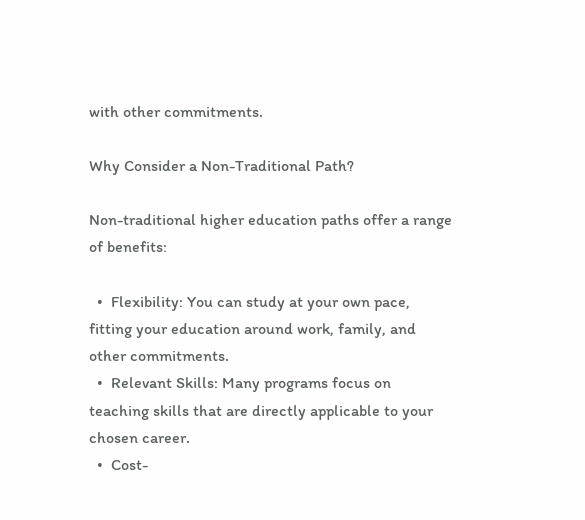with other commitments.

Why Consider a Non-Traditional Path?

Non-traditional higher education paths offer a range of benefits:

  •  Flexibility: You can study at your own pace, fitting your education around work, family, and other commitments.
  •  Relevant Skills: Many programs focus on teaching skills that are directly applicable to your chosen career.
  •  Cost-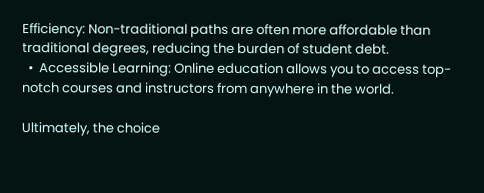Efficiency: Non-traditional paths are often more affordable than traditional degrees, reducing the burden of student debt.
  •  Accessible Learning: Online education allows you to access top-notch courses and instructors from anywhere in the world.

Ultimately, the choice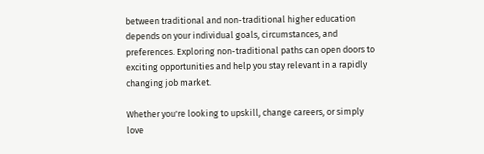between traditional and non-traditional higher education depends on your individual goals, circumstances, and preferences. Exploring non-traditional paths can open doors to exciting opportunities and help you stay relevant in a rapidly changing job market.

Whether you're looking to upskill, change careers, or simply love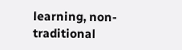learning, non-traditional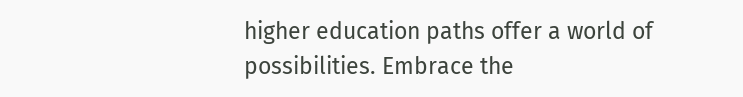higher education paths offer a world of possibilities. Embrace the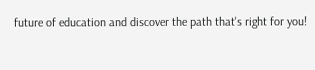future of education and discover the path that's right for you!